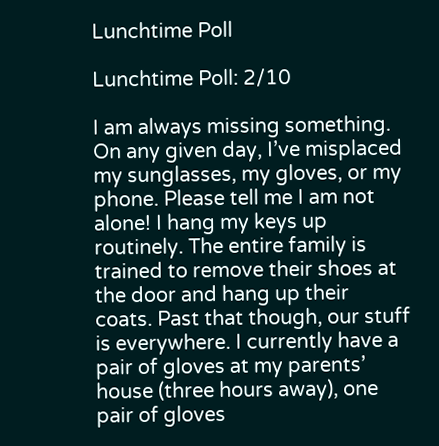Lunchtime Poll

Lunchtime Poll: 2/10

I am always missing something. On any given day, I’ve misplaced my sunglasses, my gloves, or my phone. Please tell me I am not alone! I hang my keys up routinely. The entire family is trained to remove their shoes at the door and hang up their coats. Past that though, our stuff is everywhere. I currently have a pair of gloves at my parents’ house (three hours away), one pair of gloves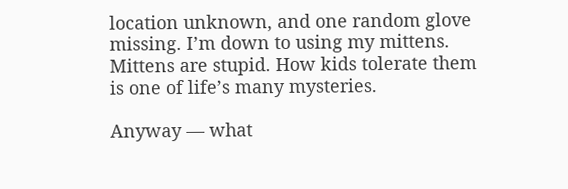location unknown, and one random glove missing. I’m down to using my mittens. Mittens are stupid. How kids tolerate them is one of life’s many mysteries.

Anyway — what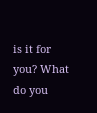is it for you? What do you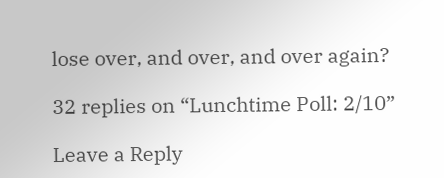lose over, and over, and over again?

32 replies on “Lunchtime Poll: 2/10”

Leave a Reply